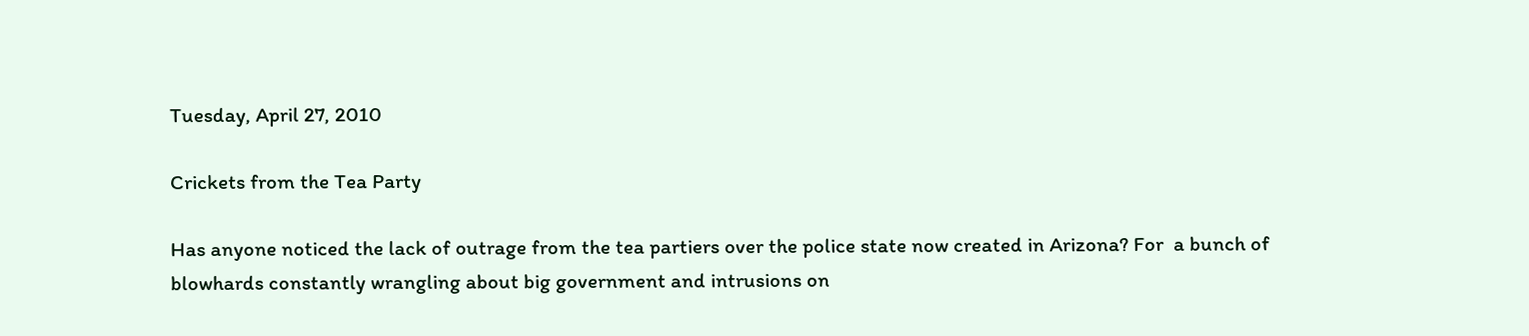Tuesday, April 27, 2010

Crickets from the Tea Party

Has anyone noticed the lack of outrage from the tea partiers over the police state now created in Arizona? For  a bunch of blowhards constantly wrangling about big government and intrusions on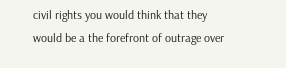civil rights you would think that they would be a the forefront of outrage over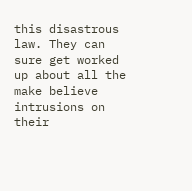this disastrous law. They can sure get worked up about all the make believe intrusions on their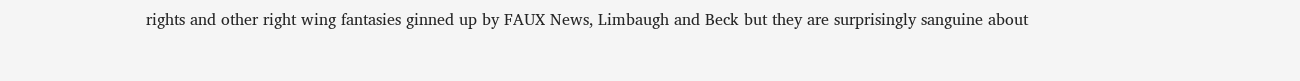rights and other right wing fantasies ginned up by FAUX News, Limbaugh and Beck but they are surprisingly sanguine about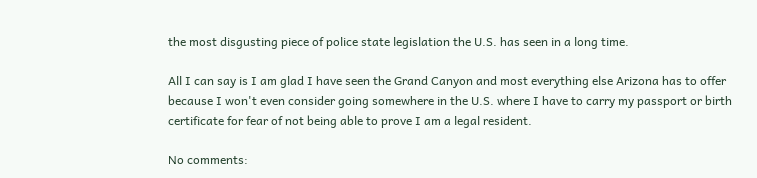the most disgusting piece of police state legislation the U.S. has seen in a long time.

All I can say is I am glad I have seen the Grand Canyon and most everything else Arizona has to offer because I won't even consider going somewhere in the U.S. where I have to carry my passport or birth certificate for fear of not being able to prove I am a legal resident.

No comments: